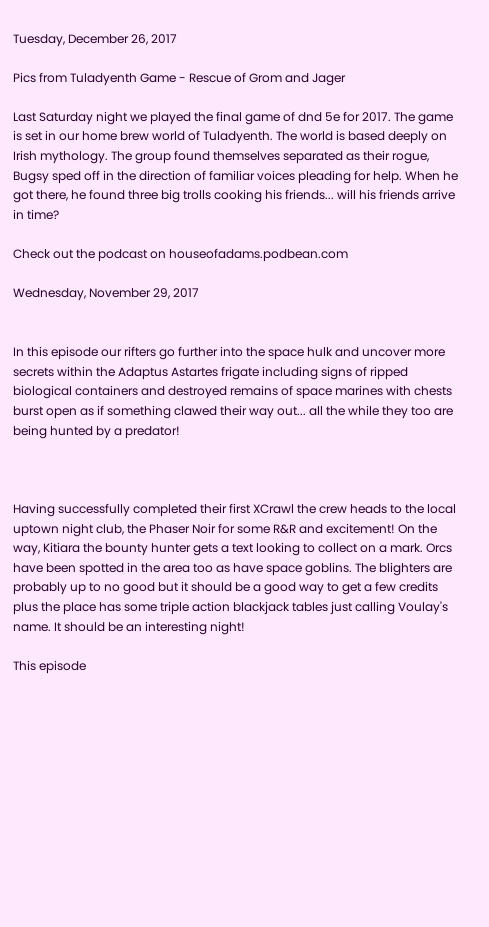Tuesday, December 26, 2017

Pics from Tuladyenth Game - Rescue of Grom and Jager

Last Saturday night we played the final game of dnd 5e for 2017. The game is set in our home brew world of Tuladyenth. The world is based deeply on Irish mythology. The group found themselves separated as their rogue, Bugsy sped off in the direction of familiar voices pleading for help. When he got there, he found three big trolls cooking his friends... will his friends arrive in time?

Check out the podcast on houseofadams.podbean.com

Wednesday, November 29, 2017


In this episode our rifters go further into the space hulk and uncover more secrets within the Adaptus Astartes frigate including signs of ripped biological containers and destroyed remains of space marines with chests burst open as if something clawed their way out... all the while they too are being hunted by a predator!



Having successfully completed their first XCrawl the crew heads to the local uptown night club, the Phaser Noir for some R&R and excitement! On the way, Kitiara the bounty hunter gets a text looking to collect on a mark. Orcs have been spotted in the area too as have space goblins. The blighters are probably up to no good but it should be a good way to get a few credits plus the place has some triple action blackjack tables just calling Voulay's name. It should be an interesting night!

This episode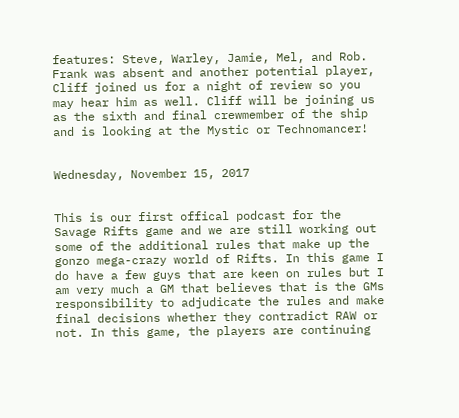features: Steve, Warley, Jamie, Mel, and Rob. Frank was absent and another potential player, Cliff joined us for a night of review so you may hear him as well. Cliff will be joining us as the sixth and final crewmember of the ship and is looking at the Mystic or Technomancer!


Wednesday, November 15, 2017


This is our first offical podcast for the Savage Rifts game and we are still working out some of the additional rules that make up the gonzo mega-crazy world of Rifts. In this game I do have a few guys that are keen on rules but I am very much a GM that believes that is the GMs responsibility to adjudicate the rules and make final decisions whether they contradict RAW or not. In this game, the players are continuing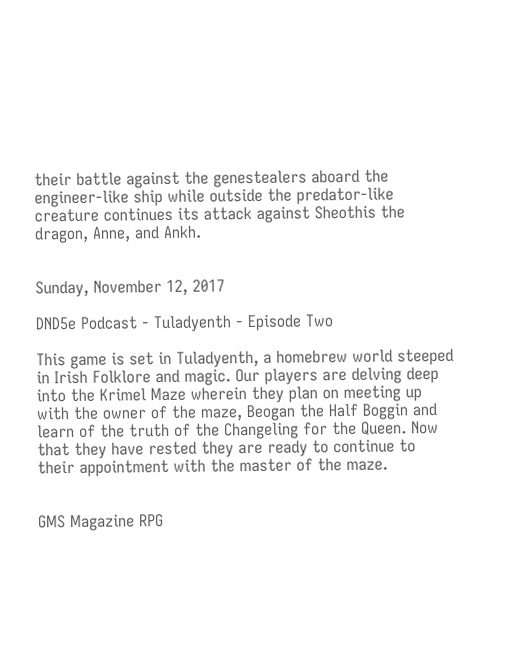their battle against the genestealers aboard the engineer-like ship while outside the predator-like creature continues its attack against Sheothis the dragon, Anne, and Ankh.


Sunday, November 12, 2017

DND5e Podcast - Tuladyenth - Episode Two

This game is set in Tuladyenth, a homebrew world steeped in Irish Folklore and magic. Our players are delving deep into the Krimel Maze wherein they plan on meeting up with the owner of the maze, Beogan the Half Boggin and learn of the truth of the Changeling for the Queen. Now that they have rested they are ready to continue to their appointment with the master of the maze.


GMS Magazine RPG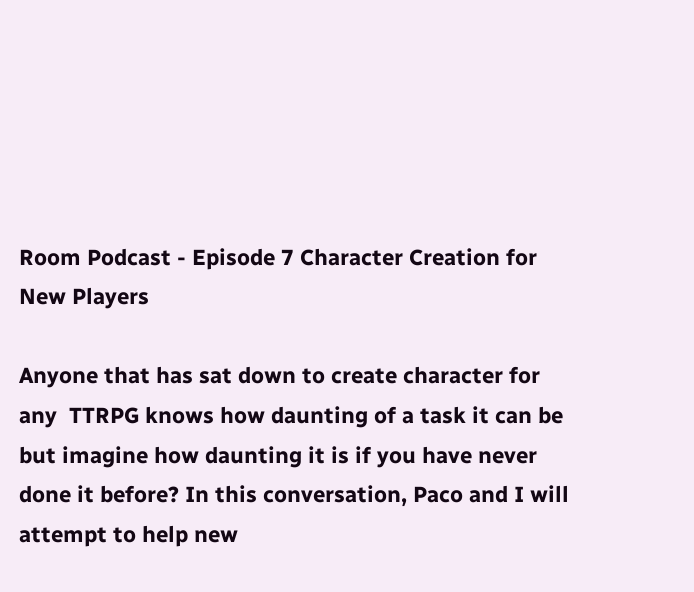Room Podcast - Episode 7 Character Creation for New Players

Anyone that has sat down to create character for any  TTRPG knows how daunting of a task it can be but imagine how daunting it is if you have never done it before? In this conversation, Paco and I will attempt to help new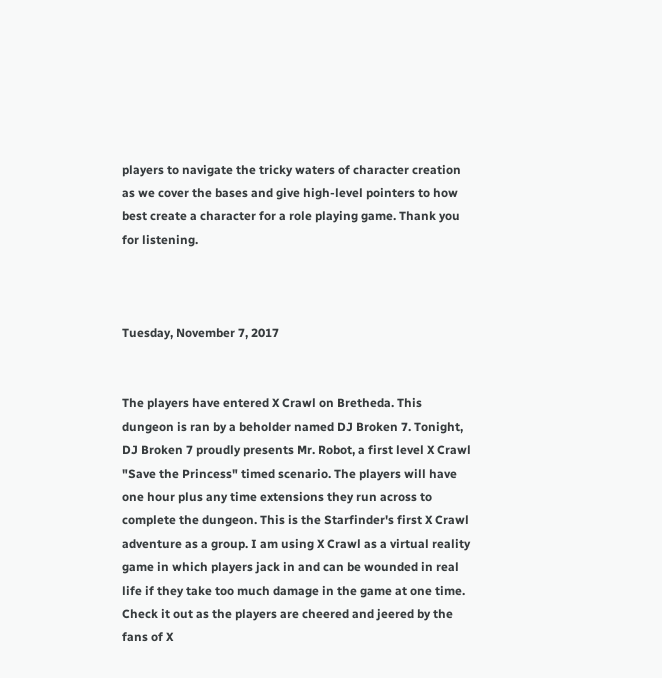players to navigate the tricky waters of character creation as we cover the bases and give high-level pointers to how best create a character for a role playing game. Thank you for listening.



Tuesday, November 7, 2017


The players have entered X Crawl on Bretheda. This dungeon is ran by a beholder named DJ Broken 7. Tonight, DJ Broken 7 proudly presents Mr. Robot, a first level X Crawl "Save the Princess" timed scenario. The players will have one hour plus any time extensions they run across to complete the dungeon. This is the Starfinder's first X Crawl adventure as a group. I am using X Crawl as a virtual reality game in which players jack in and can be wounded in real life if they take too much damage in the game at one time. Check it out as the players are cheered and jeered by the fans of X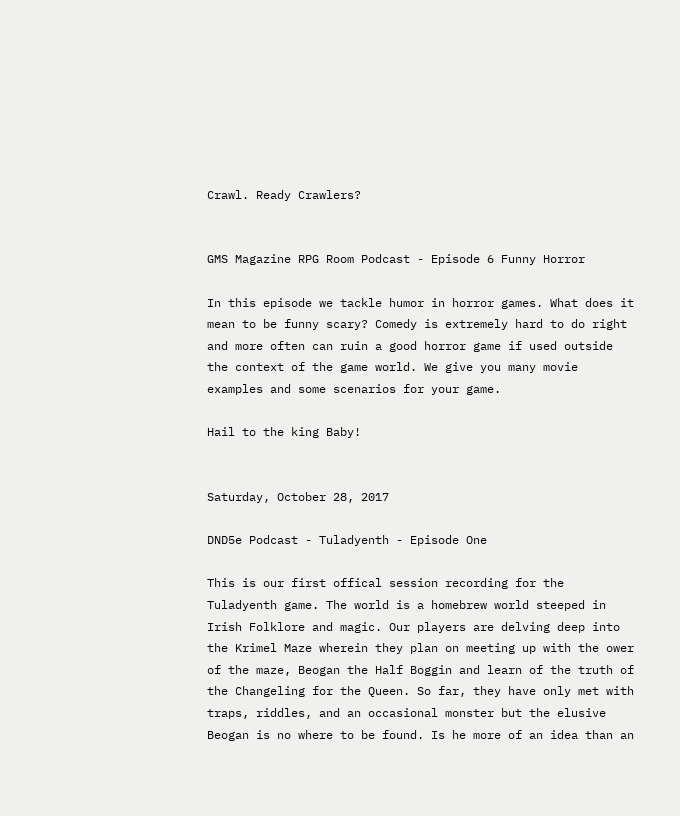Crawl. Ready Crawlers?


GMS Magazine RPG Room Podcast - Episode 6 Funny Horror

In this episode we tackle humor in horror games. What does it mean to be funny scary? Comedy is extremely hard to do right and more often can ruin a good horror game if used outside the context of the game world. We give you many movie examples and some scenarios for your game.

Hail to the king Baby!


Saturday, October 28, 2017

DND5e Podcast - Tuladyenth - Episode One

This is our first offical session recording for the Tuladyenth game. The world is a homebrew world steeped in Irish Folklore and magic. Our players are delving deep into the Krimel Maze wherein they plan on meeting up with the ower of the maze, Beogan the Half Boggin and learn of the truth of the Changeling for the Queen. So far, they have only met with traps, riddles, and an occasional monster but the elusive Beogan is no where to be found. Is he more of an idea than an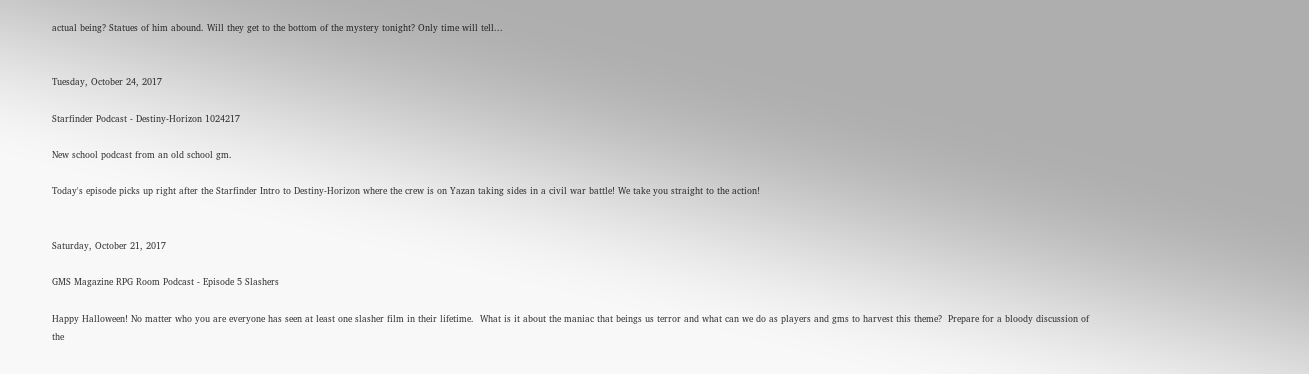actual being? Statues of him abound. Will they get to the bottom of the mystery tonight? Only time will tell...


Tuesday, October 24, 2017

Starfinder Podcast - Destiny-Horizon 1024217

New school podcast from an old school gm.

Today's episode picks up right after the Starfinder Intro to Destiny-Horizon where the crew is on Yazan taking sides in a civil war battle! We take you straight to the action!


Saturday, October 21, 2017

GMS Magazine RPG Room Podcast - Episode 5 Slashers

Happy Halloween! No matter who you are everyone has seen at least one slasher film in their lifetime.  What is it about the maniac that beings us terror and what can we do as players and gms to harvest this theme?  Prepare for a bloody discussion of the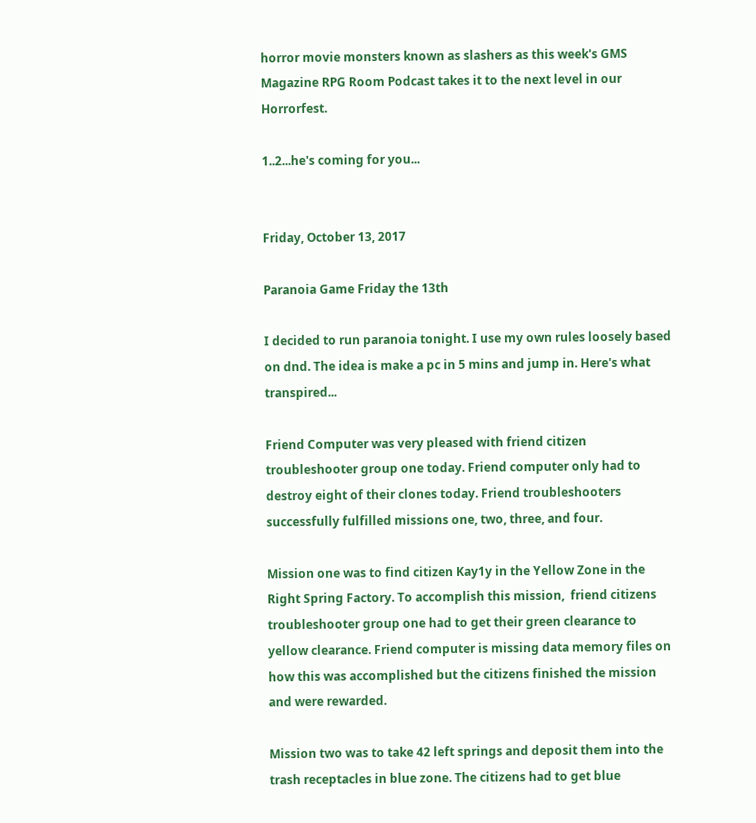horror movie monsters known as slashers as this week's GMS Magazine RPG Room Podcast takes it to the next level in our Horrorfest.

1..2...he's coming for you...


Friday, October 13, 2017

Paranoia Game Friday the 13th

I decided to run paranoia tonight. I use my own rules loosely based on dnd. The idea is make a pc in 5 mins and jump in. Here's what transpired...

Friend Computer was very pleased with friend citizen troubleshooter group one today. Friend computer only had to destroy eight of their clones today. Friend troubleshooters successfully fulfilled missions one, two, three, and four.

Mission one was to find citizen Kay1y in the Yellow Zone in the Right Spring Factory. To accomplish this mission,  friend citizens troubleshooter group one had to get their green clearance to yellow clearance. Friend computer is missing data memory files on how this was accomplished but the citizens finished the mission and were rewarded.

Mission two was to take 42 left springs and deposit them into the trash receptacles in blue zone. The citizens had to get blue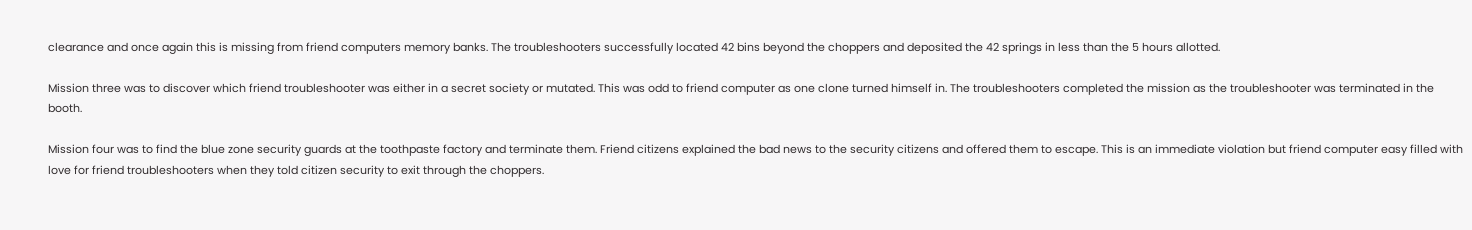clearance and once again this is missing from friend computers memory banks. The troubleshooters successfully located 42 bins beyond the choppers and deposited the 42 springs in less than the 5 hours allotted.

Mission three was to discover which friend troubleshooter was either in a secret society or mutated. This was odd to friend computer as one clone turned himself in. The troubleshooters completed the mission as the troubleshooter was terminated in the booth.

Mission four was to find the blue zone security guards at the toothpaste factory and terminate them. Friend citizens explained the bad news to the security citizens and offered them to escape. This is an immediate violation but friend computer easy filled with love for friend troubleshooters when they told citizen security to exit through the choppers.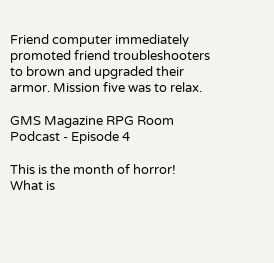Friend computer immediately promoted friend troubleshooters to brown and upgraded their armor. Mission five was to relax.

GMS Magazine RPG Room Podcast - Episode 4

This is the month of horror! What is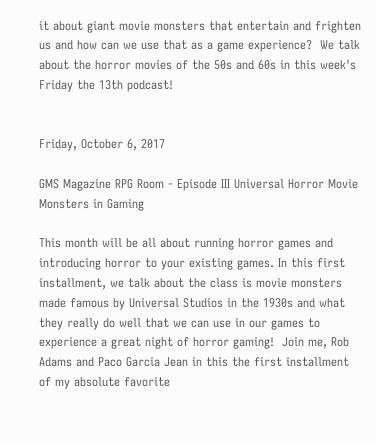it about giant movie monsters that entertain and frighten us and how can we use that as a game experience?  We talk about the horror movies of the 50s and 60s in this week's Friday the 13th podcast!


Friday, October 6, 2017

GMS Magazine RPG Room - Episode III Universal Horror Movie Monsters in Gaming

This month will be all about running horror games and introducing horror to your existing games. In this first installment, we talk about the class is movie monsters made famous by Universal Studios in the 1930s and what they really do well that we can use in our games to experience a great night of horror gaming!  Join me, Rob Adams and Paco Garcia Jean in this the first installment of my absolute favorite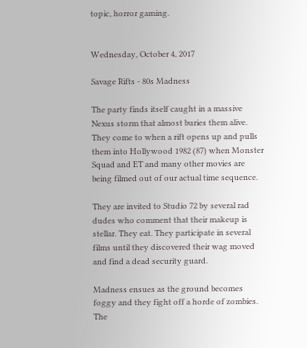topic, horror gaming.


Wednesday, October 4, 2017

Savage Rifts - 80s Madness

The party finds itself caught in a massive Nexus storm that almost buries them alive. They come to when a rift opens up and pulls them into Hollywood 1982 (87) when Monster Squad and ET and many other movies are being filmed out of our actual time sequence.

They are invited to Studio 72 by several rad dudes who comment that their makeup is stellar. They eat. They participate in several films until they discovered their wag moved and find a dead security guard.

Madness ensues as the ground becomes foggy and they fight off a horde of zombies. The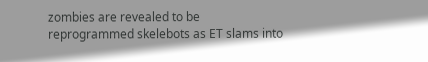zombies are revealed to be reprogrammed skelebots as ET slams into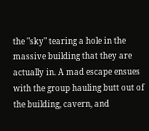the "sky" tearing a hole in the massive building that they are actually in. A mad escape ensues with the group hauling butt out of the building, cavern, and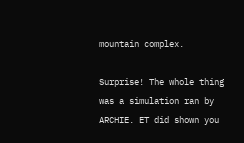mountain complex.

Surprise! The whole thing was a simulation ran by ARCHIE. ET did shown you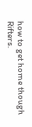how to get home though Rifters.